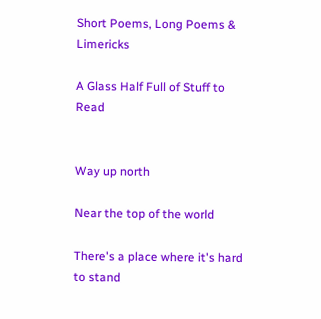Short Poems, Long Poems & Limericks

A Glass Half Full of Stuff to Read


Way up north

Near the top of the world

There's a place where it's hard to stand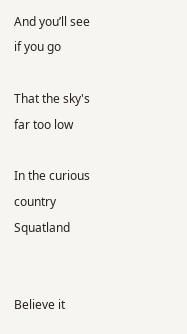And you’ll see if you go

That the sky's far too low

In the curious country Squatland


Believe it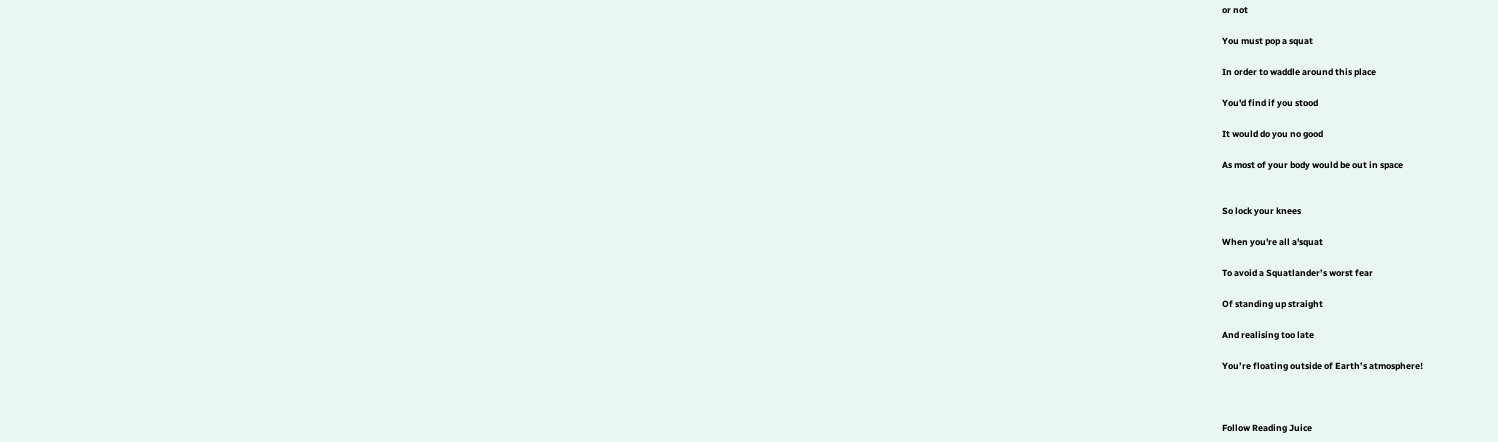or not

You must pop a squat

In order to waddle around this place

You'd find if you stood

It would do you no good

As most of your body would be out in space


So lock your knees

When you're all a'squat

To avoid a Squatlander’s worst fear

Of standing up straight

And realising too late

You’re floating outside of Earth’s atmosphere!



Follow Reading Juice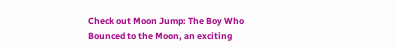Check out Moon Jump: The Boy Who Bounced to the Moon, an exciting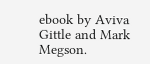ebook by Aviva Gittle and Mark Megson.